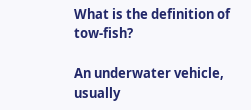What is the definition of tow-fish?

An underwater vehicle, usually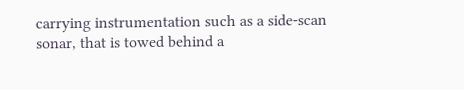carrying instrumentation such as a side-scan sonar, that is towed behind a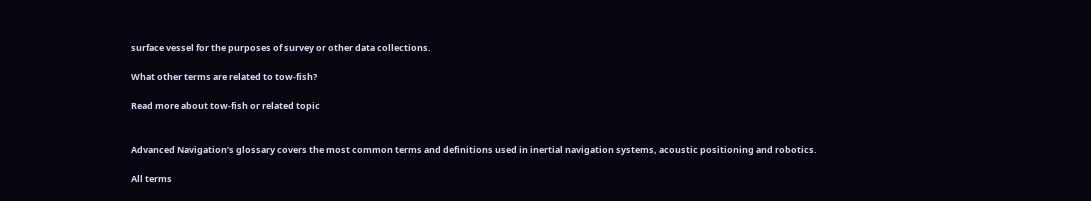surface vessel for the purposes of survey or other data collections.

What other terms are related to tow-fish?

Read more about tow-fish or related topic


Advanced Navigation’s glossary covers the most common terms and definitions used in inertial navigation systems, acoustic positioning and robotics.

All terms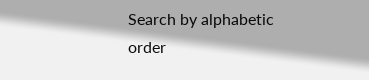Search by alphabetic order